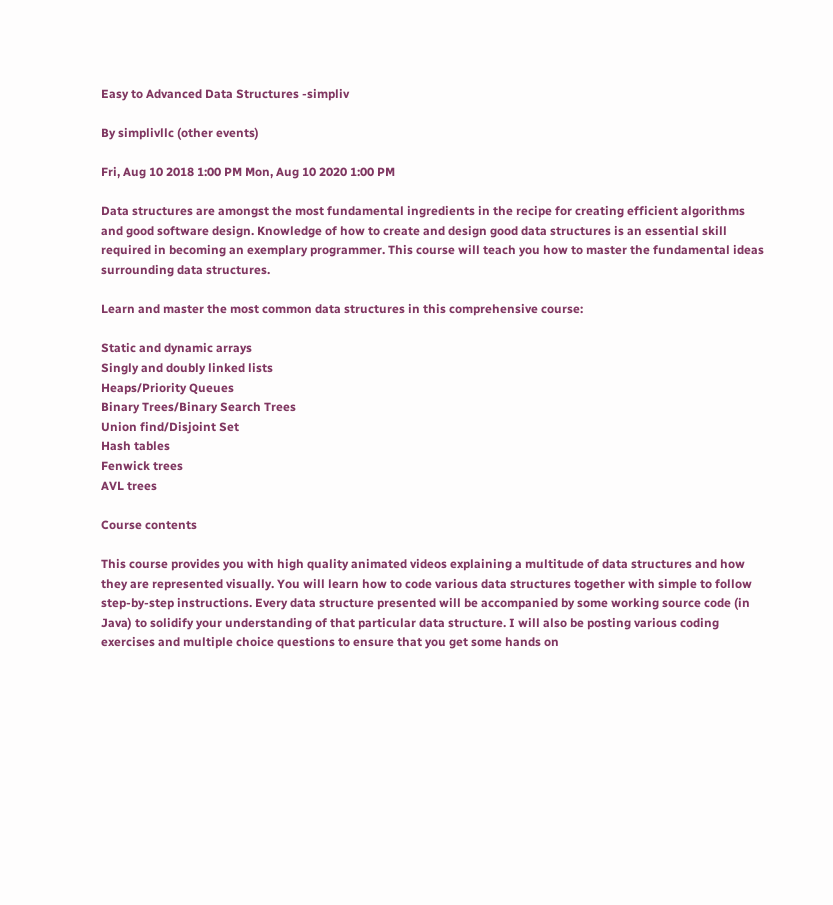Easy to Advanced Data Structures -simpliv

By simplivllc (other events)

Fri, Aug 10 2018 1:00 PM Mon, Aug 10 2020 1:00 PM

Data structures are amongst the most fundamental ingredients in the recipe for creating efficient algorithms and good software design. Knowledge of how to create and design good data structures is an essential skill required in becoming an exemplary programmer. This course will teach you how to master the fundamental ideas surrounding data structures.

Learn and master the most common data structures in this comprehensive course:

Static and dynamic arrays
Singly and doubly linked lists
Heaps/Priority Queues
Binary Trees/Binary Search Trees
Union find/Disjoint Set
Hash tables
Fenwick trees
AVL trees

Course contents

This course provides you with high quality animated videos explaining a multitude of data structures and how they are represented visually. You will learn how to code various data structures together with simple to follow step-by-step instructions. Every data structure presented will be accompanied by some working source code (in Java) to solidify your understanding of that particular data structure. I will also be posting various coding exercises and multiple choice questions to ensure that you get some hands on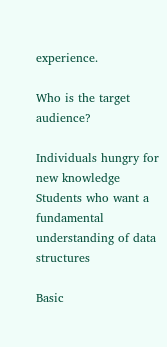experience.

Who is the target audience?

Individuals hungry for new knowledge
Students who want a fundamental understanding of data structures

Basic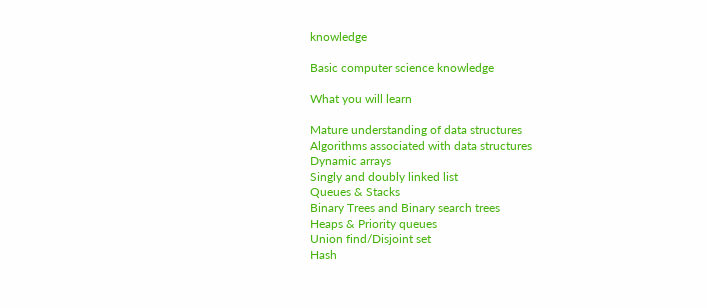knowledge

Basic computer science knowledge

What you will learn

Mature understanding of data structures
Algorithms associated with data structures
Dynamic arrays
Singly and doubly linked list
Queues & Stacks
Binary Trees and Binary search trees
Heaps & Priority queues
Union find/Disjoint set
Hash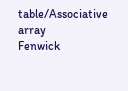table/Associative array
Fenwick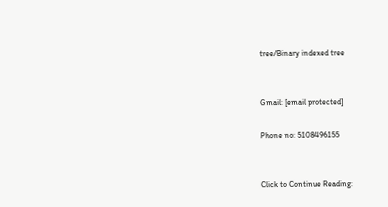tree/Binary indexed tree


Gmail: [email protected]

Phone no: 5108496155


Click to Continue Reading: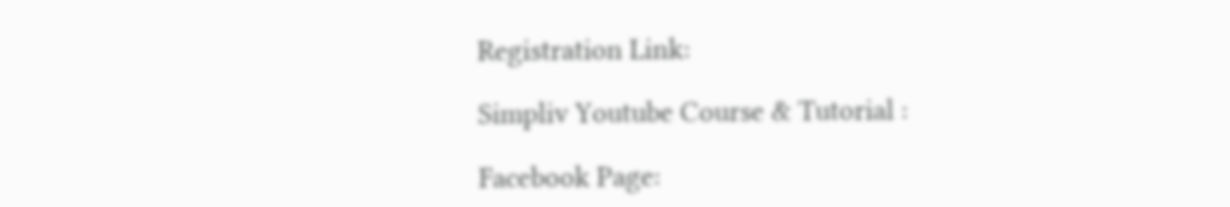Registration Link:

Simpliv Youtube Course & Tutorial :

Facebook Page: